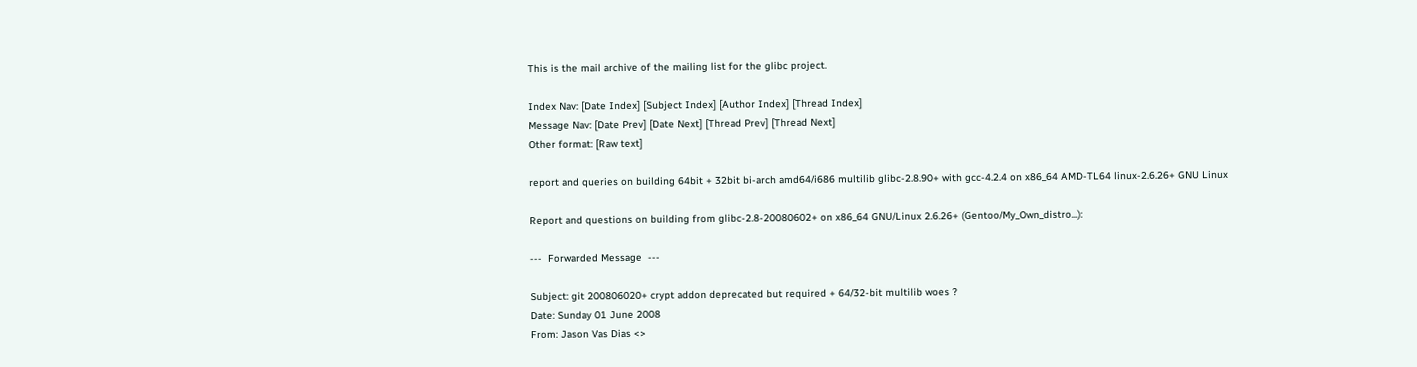This is the mail archive of the mailing list for the glibc project.

Index Nav: [Date Index] [Subject Index] [Author Index] [Thread Index]
Message Nav: [Date Prev] [Date Next] [Thread Prev] [Thread Next]
Other format: [Raw text]

report and queries on building 64bit + 32bit bi-arch amd64/i686 multilib glibc-2.8.90+ with gcc-4.2.4 on x86_64 AMD-TL64 linux-2.6.26+ GNU Linux

Report and questions on building from glibc-2.8-20080602+ on x86_64 GNU/Linux 2.6.26+ (Gentoo/My_Own_distro...):

---  Forwarded Message  ---

Subject: git 200806020+ crypt addon deprecated but required + 64/32-bit multilib woes ?
Date: Sunday 01 June 2008
From: Jason Vas Dias <>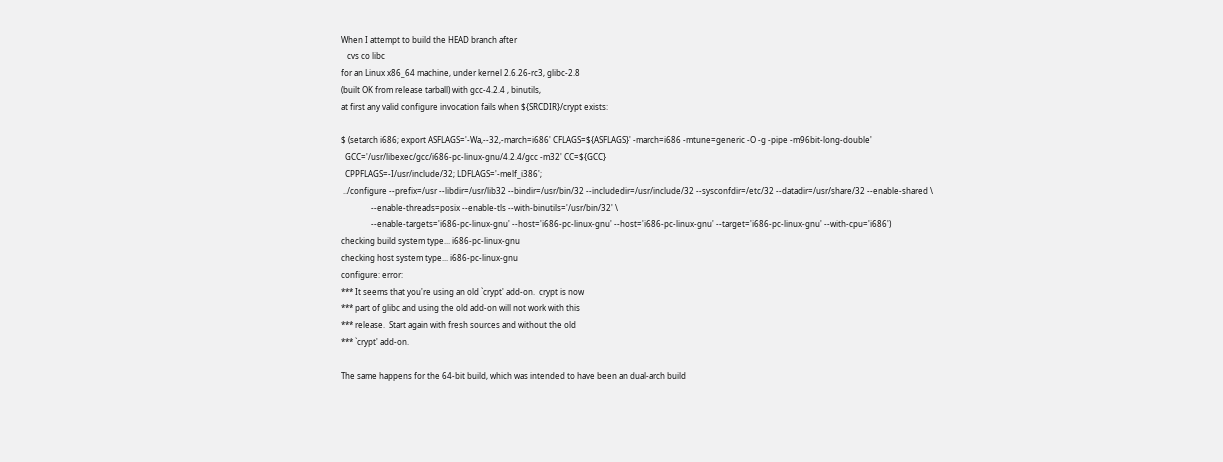When I attempt to build the HEAD branch after
   cvs co libc
for an Linux x86_64 machine, under kernel 2.6.26-rc3, glibc-2.8
(built OK from release tarball) with gcc-4.2.4 , binutils,
at first any valid configure invocation fails when ${SRCDIR}/crypt exists:

$ (setarch i686; export ASFLAGS='-Wa,--32,-march=i686' CFLAGS=${ASFLAGS}' -march=i686 -mtune=generic -O -g -pipe -m96bit-long-double'
  GCC='/usr/libexec/gcc/i686-pc-linux-gnu/4.2.4/gcc -m32' CC=${GCC}
  CPPFLAGS=-I/usr/include/32; LDFLAGS='-melf_i386';
 ../configure --prefix=/usr --libdir=/usr/lib32 --bindir=/usr/bin/32 --includedir=/usr/include/32 --sysconfdir=/etc/32 --datadir=/usr/share/32 --enable-shared \
               --enable-threads=posix --enable-tls --with-binutils='/usr/bin/32' \
               --enable-targets='i686-pc-linux-gnu' --host='i686-pc-linux-gnu' --host='i686-pc-linux-gnu' --target='i686-pc-linux-gnu' --with-cpu='i686')
checking build system type... i686-pc-linux-gnu
checking host system type... i686-pc-linux-gnu
configure: error:
*** It seems that you're using an old `crypt' add-on.  crypt is now
*** part of glibc and using the old add-on will not work with this
*** release.  Start again with fresh sources and without the old
*** `crypt' add-on.

The same happens for the 64-bit build, which was intended to have been an dual-arch build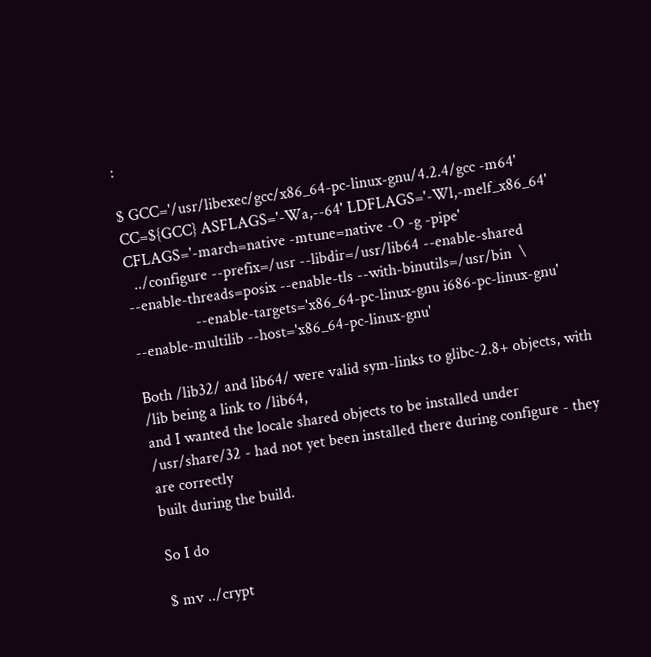:

$ GCC='/usr/libexec/gcc/x86_64-pc-linux-gnu/4.2.4/gcc -m64' CC=${GCC} ASFLAGS='-Wa,--64' LDFLAGS='-Wl,-melf_x86_64' CFLAGS='-march=native -mtune=native -O -g -pipe'
  ../configure --prefix=/usr --libdir=/usr/lib64 --enable-shared --enable-threads=posix --enable-tls --with-binutils=/usr/bin  \
                --enable-targets='x86_64-pc-linux-gnu i686-pc-linux-gnu' --enable-multilib --host='x86_64-pc-linux-gnu'

Both /lib32/ and lib64/ were valid sym-links to glibc-2.8+ objects, with /lib being a link to /lib64,
and I wanted the locale shared objects to be installed under /usr/share/32 - had not yet been installed there during configure - they are correctly
built during the build.

So I do

$ mv ../crypt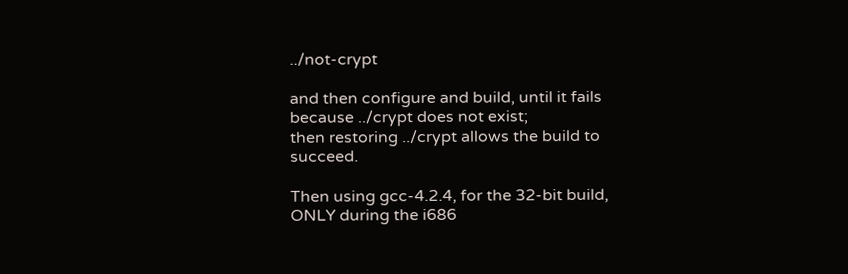../not-crypt

and then configure and build, until it fails because ../crypt does not exist;
then restoring ../crypt allows the build to succeed.

Then using gcc-4.2.4, for the 32-bit build, ONLY during the i686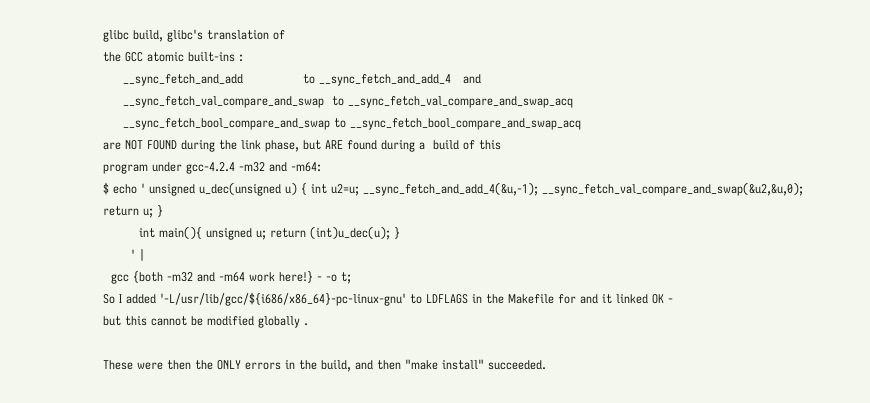glibc build, glibc's translation of
the GCC atomic built-ins :
     __sync_fetch_and_add               to __sync_fetch_and_add_4   and
     __sync_fetch_val_compare_and_swap  to __sync_fetch_val_compare_and_swap_acq
     __sync_fetch_bool_compare_and_swap to __sync_fetch_bool_compare_and_swap_acq
are NOT FOUND during the link phase, but ARE found during a  build of this
program under gcc-4.2.4 -m32 and -m64:
$ echo ' unsigned u_dec(unsigned u) { int u2=u; __sync_fetch_and_add_4(&u,-1); __sync_fetch_val_compare_and_swap(&u2,&u,0); return u; }
         int main(){ unsigned u; return (int)u_dec(u); }
       ' |
  gcc {both -m32 and -m64 work here!} - -o t;
So I added '-L/usr/lib/gcc/${i686/x86_64}-pc-linux-gnu' to LDFLAGS in the Makefile for and it linked OK -
but this cannot be modified globally .

These were then the ONLY errors in the build, and then "make install" succeeded.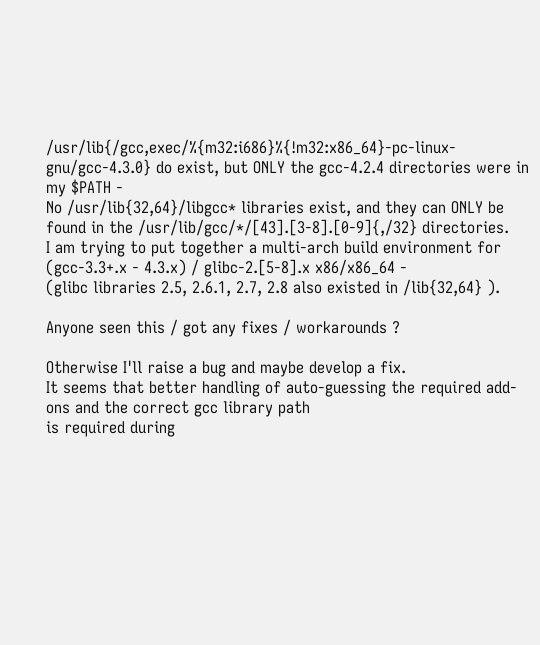/usr/lib{/gcc,exec/%{m32:i686}%{!m32:x86_64}-pc-linux-gnu/gcc-4.3.0} do exist, but ONLY the gcc-4.2.4 directories were in my $PATH -
No /usr/lib{32,64}/libgcc* libraries exist, and they can ONLY be found in the /usr/lib/gcc/*/[43].[3-8].[0-9]{,/32} directories.
I am trying to put together a multi-arch build environment for (gcc-3.3+.x - 4.3.x) / glibc-2.[5-8].x x86/x86_64 -
(glibc libraries 2.5, 2.6.1, 2.7, 2.8 also existed in /lib{32,64} ).

Anyone seen this / got any fixes / workarounds ?

Otherwise I'll raise a bug and maybe develop a fix.
It seems that better handling of auto-guessing the required add-ons and the correct gcc library path
is required during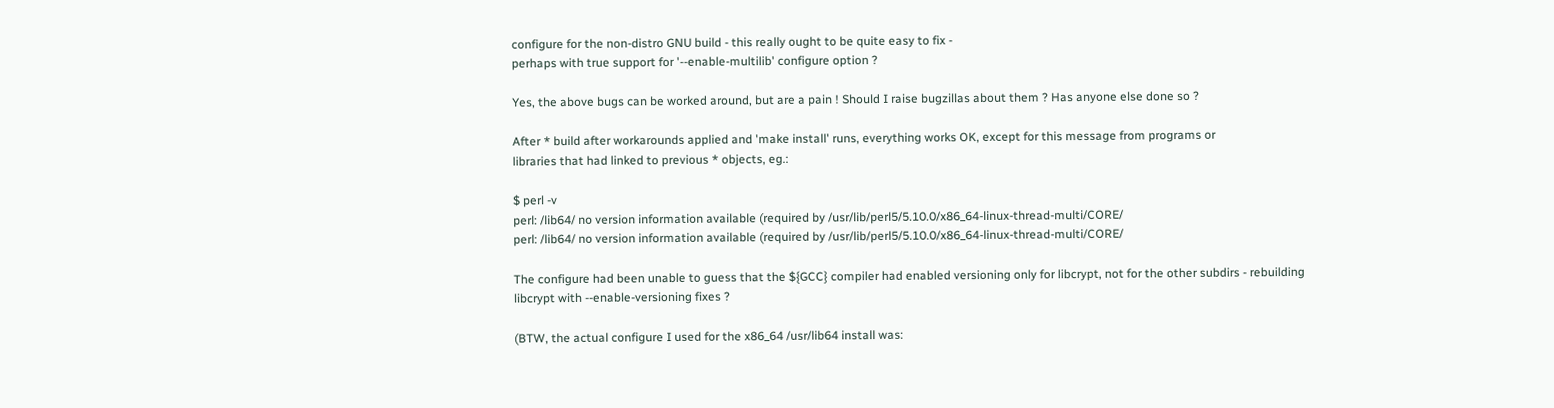configure for the non-distro GNU build - this really ought to be quite easy to fix -
perhaps with true support for '--enable-multilib' configure option ?

Yes, the above bugs can be worked around, but are a pain ! Should I raise bugzillas about them ? Has anyone else done so ?

After * build after workarounds applied and 'make install' runs, everything works OK, except for this message from programs or
libraries that had linked to previous * objects, eg.:

$ perl -v
perl: /lib64/ no version information available (required by /usr/lib/perl5/5.10.0/x86_64-linux-thread-multi/CORE/
perl: /lib64/ no version information available (required by /usr/lib/perl5/5.10.0/x86_64-linux-thread-multi/CORE/

The configure had been unable to guess that the ${GCC} compiler had enabled versioning only for libcrypt, not for the other subdirs - rebuilding
libcrypt with --enable-versioning fixes ?

(BTW, the actual configure I used for the x86_64 /usr/lib64 install was: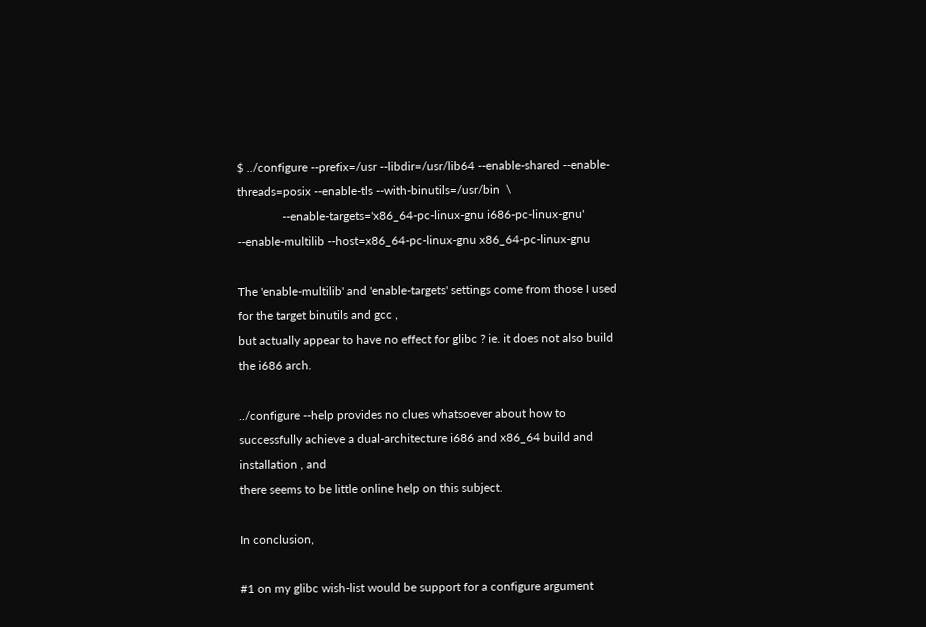$ ../configure --prefix=/usr --libdir=/usr/lib64 --enable-shared --enable-threads=posix --enable-tls --with-binutils=/usr/bin  \
               --enable-targets='x86_64-pc-linux-gnu i686-pc-linux-gnu' --enable-multilib --host=x86_64-pc-linux-gnu x86_64-pc-linux-gnu

The 'enable-multilib' and 'enable-targets' settings come from those I used for the target binutils and gcc ,
but actually appear to have no effect for glibc ? ie. it does not also build the i686 arch.

../configure --help provides no clues whatsoever about how to successfully achieve a dual-architecture i686 and x86_64 build and installation , and
there seems to be little online help on this subject.

In conclusion,

#1 on my glibc wish-list would be support for a configure argument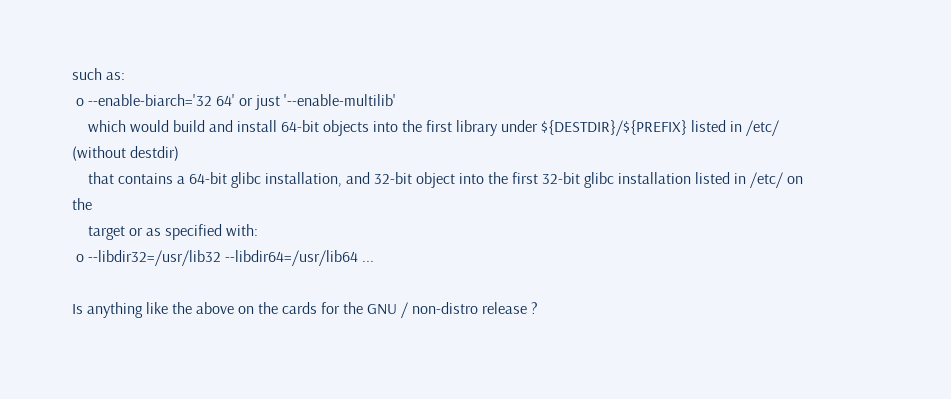such as:
 o --enable-biarch='32 64' or just '--enable-multilib'
    which would build and install 64-bit objects into the first library under ${DESTDIR}/${PREFIX} listed in /etc/ (without destdir)
    that contains a 64-bit glibc installation, and 32-bit object into the first 32-bit glibc installation listed in /etc/ on the
    target or as specified with:
 o --libdir32=/usr/lib32 --libdir64=/usr/lib64 ...

Is anything like the above on the cards for the GNU / non-distro release ?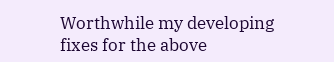Worthwhile my developing fixes for the above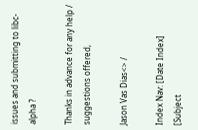issues and submitting to libc-alpha ?

Thanks in advance for any help / suggestions offered,

Jason Vas Dias<> /

Index Nav: [Date Index] [Subject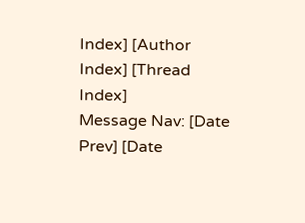Index] [Author Index] [Thread Index]
Message Nav: [Date Prev] [Date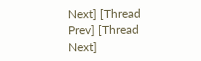Next] [Thread Prev] [Thread Next]